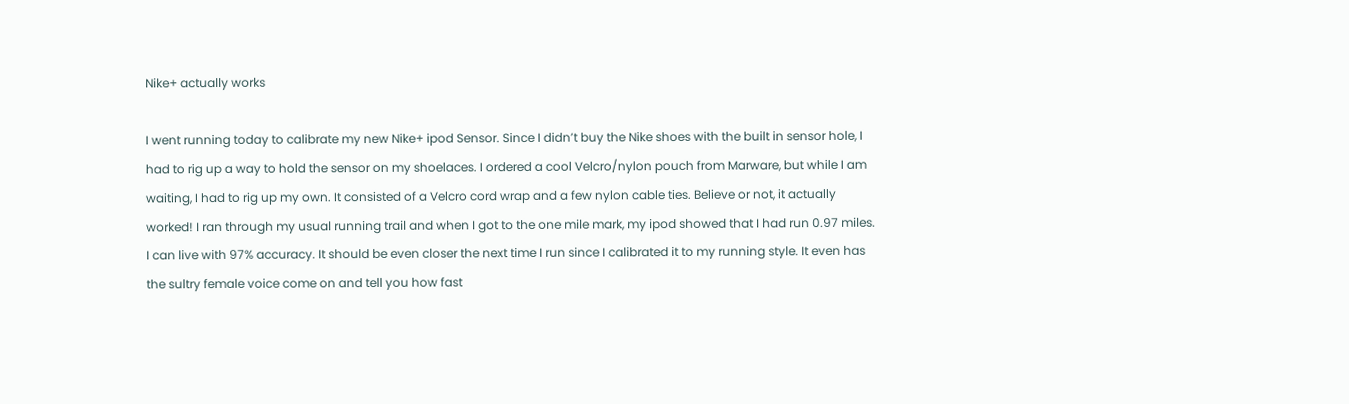Nike+ actually works

I went running today to calibrate my new Nike+ ipod Sensor. Since I didn’t buy the Nike shoes with the built in sensor hole, I had to rig up a way to hold the sensor on my shoelaces. I ordered a cool Velcro/nylon pouch from Marware, but while I am waiting, I had to rig up my own. It consisted of a Velcro cord wrap and a few nylon cable ties. Believe or not, it actually worked! I ran through my usual running trail and when I got to the one mile mark, my ipod showed that I had run 0.97 miles. I can live with 97% accuracy. It should be even closer the next time I run since I calibrated it to my running style. It even has the sultry female voice come on and tell you how fast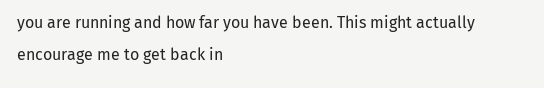you are running and how far you have been. This might actually encourage me to get back in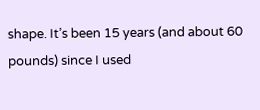shape. It’s been 15 years (and about 60 pounds) since I used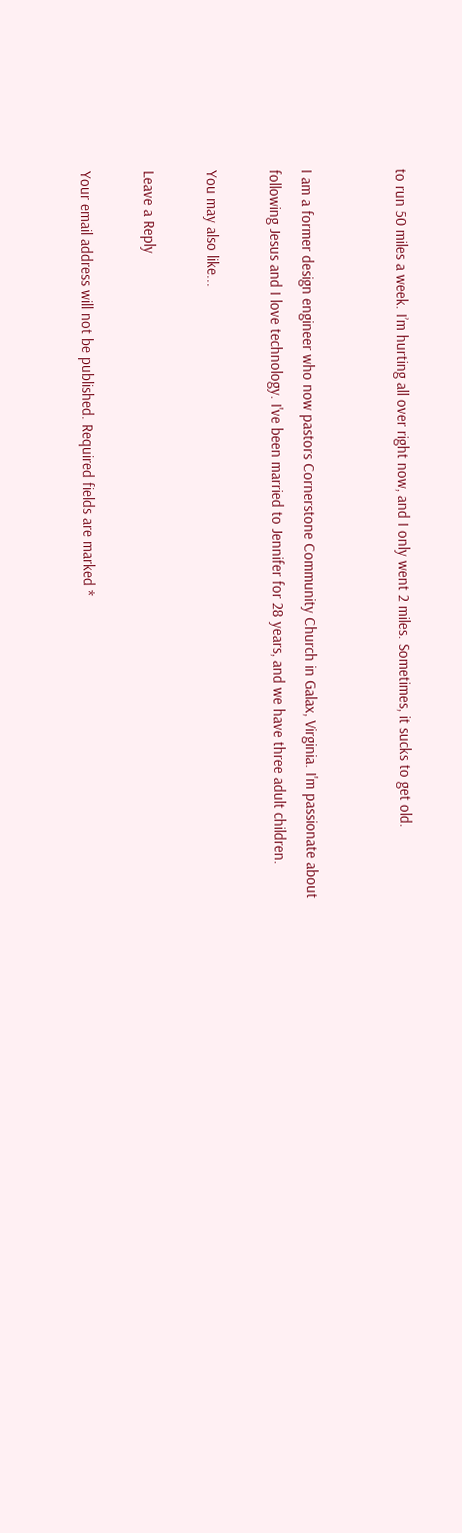to run 50 miles a week. I’m hurting all over right now, and I only went 2 miles. Sometimes, it sucks to get old.


I am a former design engineer who now pastors Cornerstone Community Church in Galax, Virginia. I'm passionate about following Jesus and I love technology. I've been married to Jennifer for 28 years, and we have three adult children.

You may also like...

Leave a Reply

Your email address will not be published. Required fields are marked *